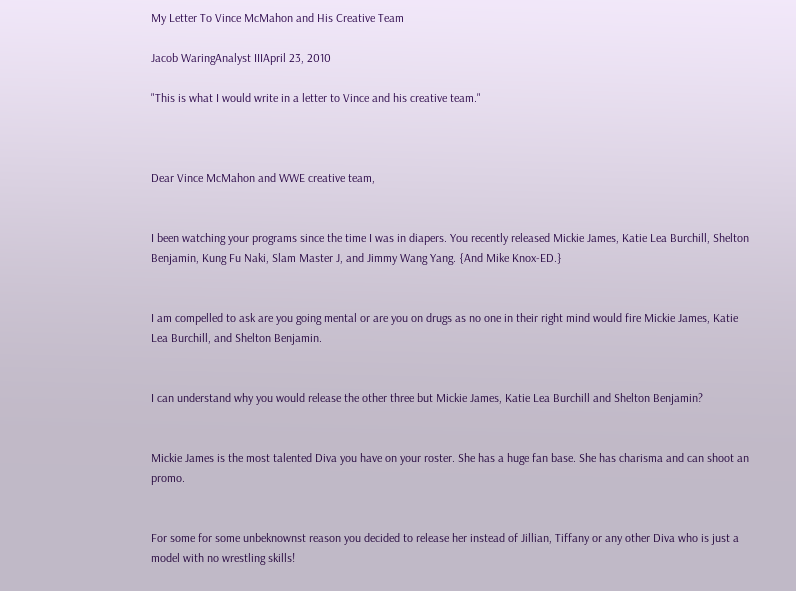My Letter To Vince McMahon and His Creative Team

Jacob WaringAnalyst IIIApril 23, 2010

"This is what I would write in a letter to Vince and his creative team."



Dear Vince McMahon and WWE creative team,


I been watching your programs since the time I was in diapers. You recently released Mickie James, Katie Lea Burchill, Shelton Benjamin, Kung Fu Naki, Slam Master J, and Jimmy Wang Yang. {And Mike Knox-ED.}


I am compelled to ask are you going mental or are you on drugs as no one in their right mind would fire Mickie James, Katie Lea Burchill, and Shelton Benjamin.


I can understand why you would release the other three but Mickie James, Katie Lea Burchill and Shelton Benjamin?


Mickie James is the most talented Diva you have on your roster. She has a huge fan base. She has charisma and can shoot an promo.


For some for some unbeknownst reason you decided to release her instead of Jillian, Tiffany or any other Diva who is just a model with no wrestling skills!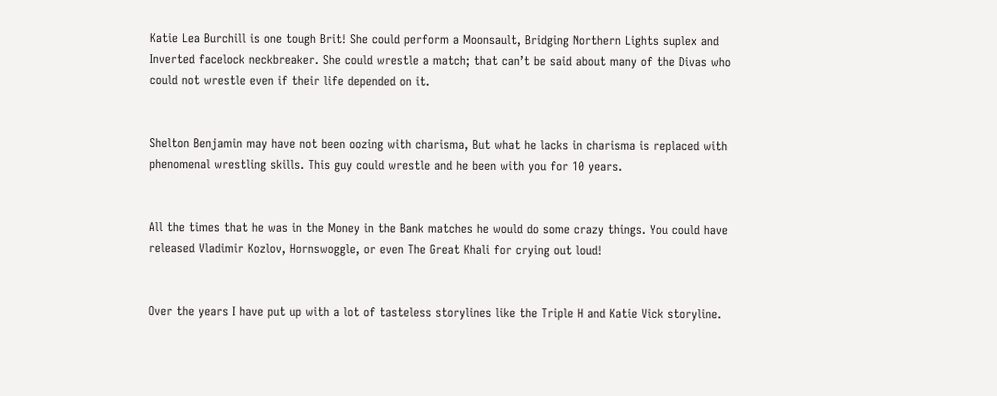Katie Lea Burchill is one tough Brit! She could perform a Moonsault, Bridging Northern Lights suplex and Inverted facelock neckbreaker. She could wrestle a match; that can’t be said about many of the Divas who could not wrestle even if their life depended on it.


Shelton Benjamin may have not been oozing with charisma, But what he lacks in charisma is replaced with phenomenal wrestling skills. This guy could wrestle and he been with you for 10 years.


All the times that he was in the Money in the Bank matches he would do some crazy things. You could have released Vladimir Kozlov, Hornswoggle, or even The Great Khali for crying out loud!


Over the years I have put up with a lot of tasteless storylines like the Triple H and Katie Vick storyline.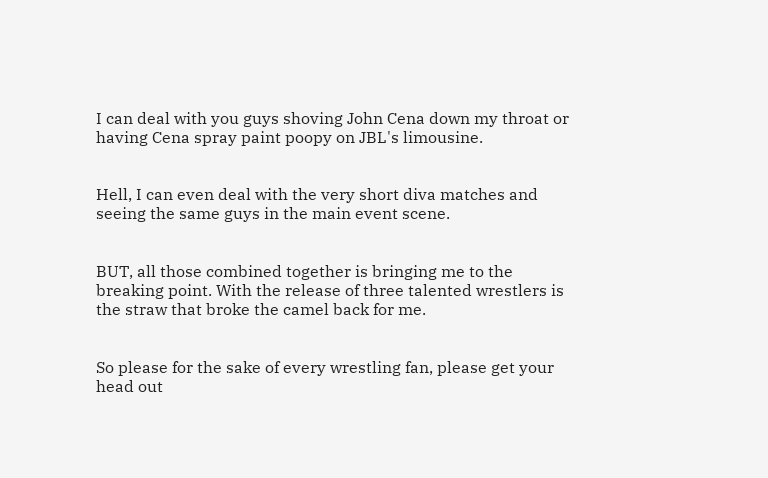I can deal with you guys shoving John Cena down my throat or having Cena spray paint poopy on JBL's limousine.


Hell, I can even deal with the very short diva matches and seeing the same guys in the main event scene.


BUT, all those combined together is bringing me to the breaking point. With the release of three talented wrestlers is the straw that broke the camel back for me.


So please for the sake of every wrestling fan, please get your head out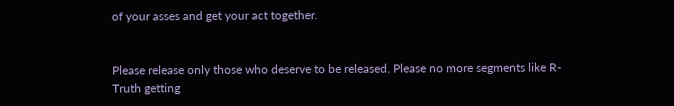of your asses and get your act together.


Please release only those who deserve to be released. Please no more segments like R-Truth getting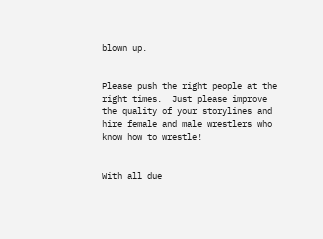blown up.


Please push the right people at the right times.  Just please improve the quality of your storylines and hire female and male wrestlers who know how to wrestle!


With all due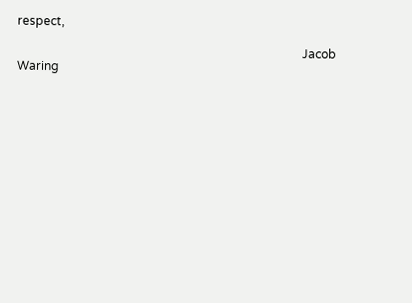respect,

                                                                                               Jacob Waring